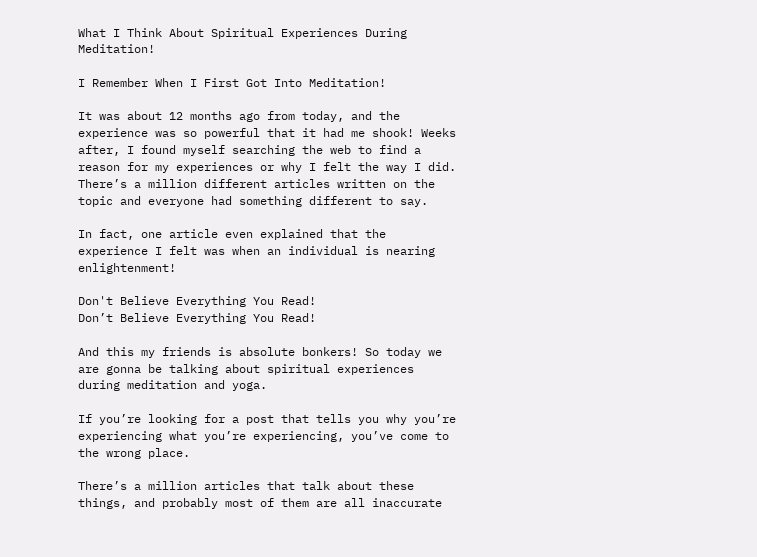What I Think About Spiritual Experiences During Meditation!

I Remember When I First Got Into Meditation!

It was about 12 months ago from today, and the experience was so powerful that it had me shook! Weeks after, I found myself searching the web to find a reason for my experiences or why I felt the way I did. There’s a million different articles written on the topic and everyone had something different to say.

In fact, one article even explained that the experience I felt was when an individual is nearing enlightenment!

Don't Believe Everything You Read!
Don’t Believe Everything You Read!

And this my friends is absolute bonkers! So today we are gonna be talking about spiritual experiences during meditation and yoga.

If you’re looking for a post that tells you why you’re experiencing what you’re experiencing, you’ve come to the wrong place.

There’s a million articles that talk about these things, and probably most of them are all inaccurate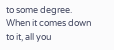to some degree. When it comes down to it, all you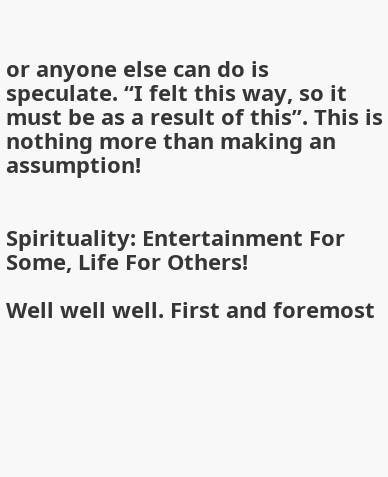or anyone else can do is speculate. “I felt this way, so it must be as a result of this”. This is nothing more than making an assumption!


Spirituality: Entertainment For Some, Life For Others!

Well well well. First and foremost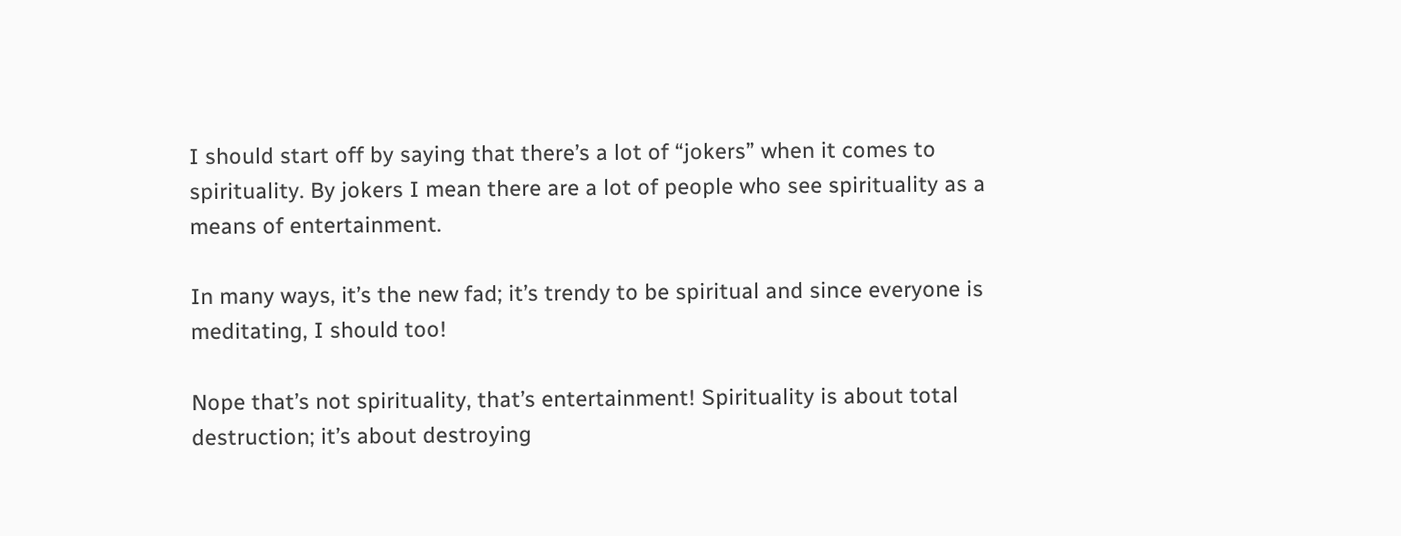I should start off by saying that there’s a lot of “jokers” when it comes to spirituality. By jokers I mean there are a lot of people who see spirituality as a means of entertainment.

In many ways, it’s the new fad; it’s trendy to be spiritual and since everyone is meditating, I should too!

Nope that’s not spirituality, that’s entertainment! Spirituality is about total destruction; it’s about destroying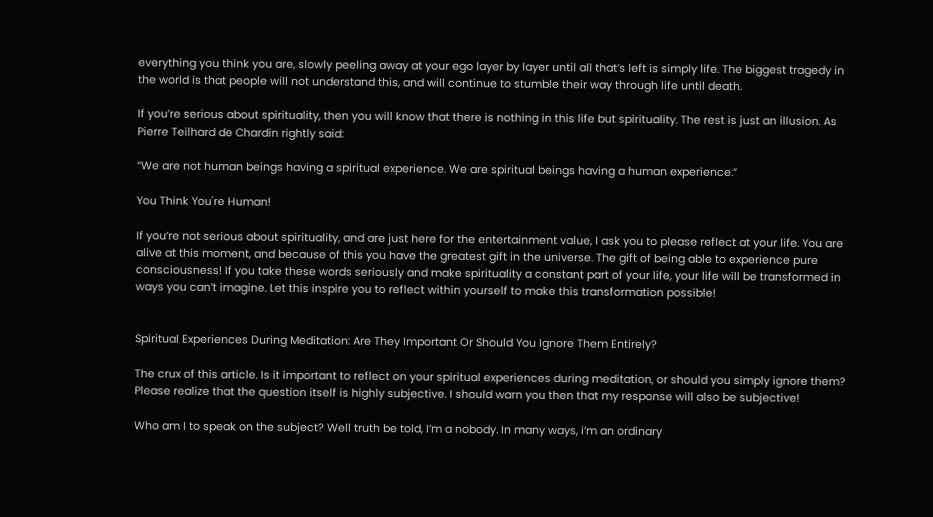everything you think you are, slowly peeling away at your ego layer by layer until all that’s left is simply life. The biggest tragedy in the world is that people will not understand this, and will continue to stumble their way through life until death.

If you’re serious about spirituality, then you will know that there is nothing in this life but spirituality. The rest is just an illusion. As Pierre Teilhard de Chardin rightly said:

“We are not human beings having a spiritual experience. We are spiritual beings having a human experience.”

You Think You're Human!

If you’re not serious about spirituality, and are just here for the entertainment value, I ask you to please reflect at your life. You are alive at this moment, and because of this you have the greatest gift in the universe. The gift of being able to experience pure consciousness! If you take these words seriously and make spirituality a constant part of your life, your life will be transformed in ways you can’t imagine. Let this inspire you to reflect within yourself to make this transformation possible!


Spiritual Experiences During Meditation: Are They Important Or Should You Ignore Them Entirely?

The crux of this article. Is it important to reflect on your spiritual experiences during meditation, or should you simply ignore them? Please realize that the question itself is highly subjective. I should warn you then that my response will also be subjective!

Who am I to speak on the subject? Well truth be told, I’m a nobody. In many ways, i’m an ordinary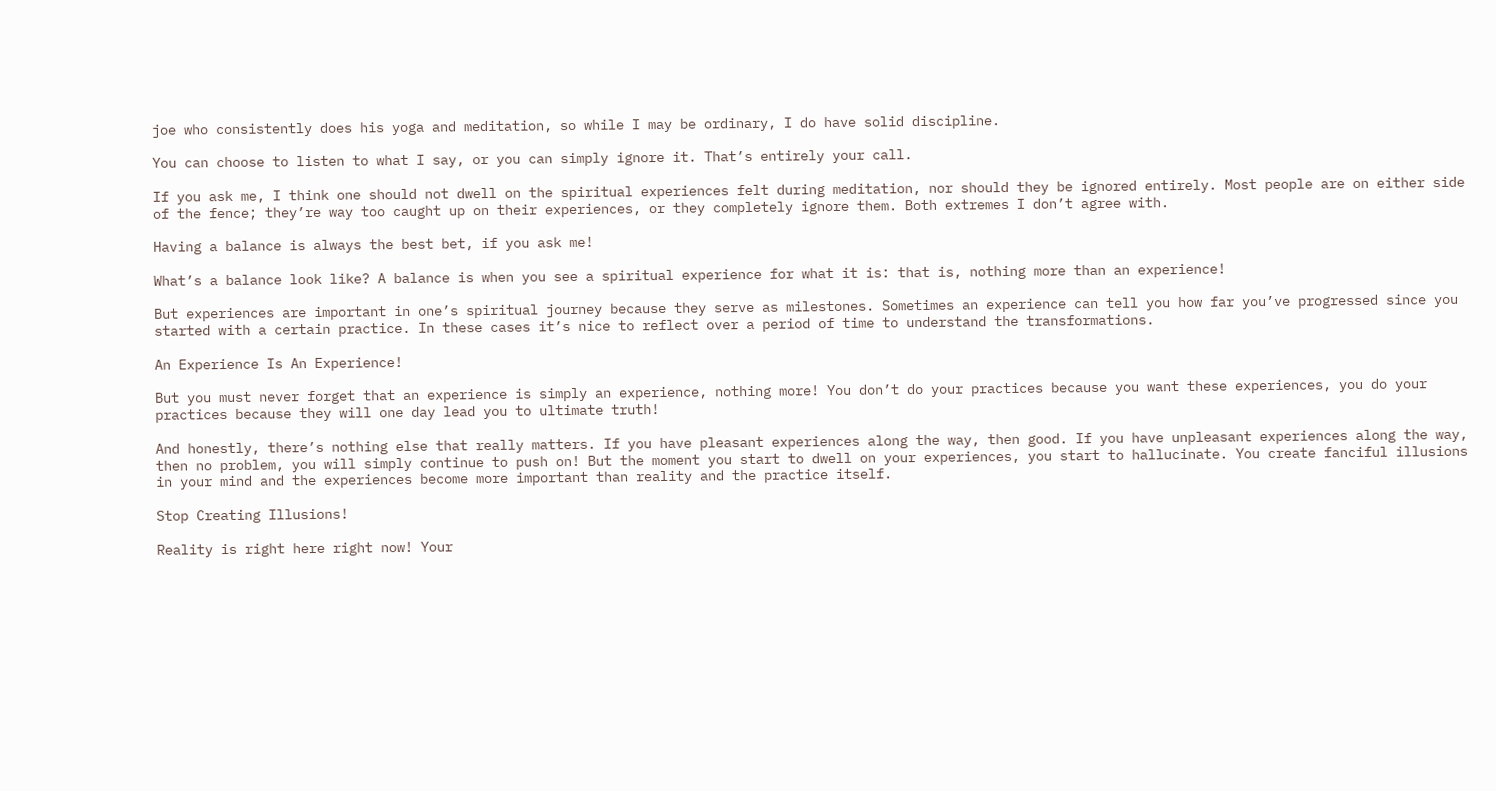joe who consistently does his yoga and meditation, so while I may be ordinary, I do have solid discipline.

You can choose to listen to what I say, or you can simply ignore it. That’s entirely your call.

If you ask me, I think one should not dwell on the spiritual experiences felt during meditation, nor should they be ignored entirely. Most people are on either side of the fence; they’re way too caught up on their experiences, or they completely ignore them. Both extremes I don’t agree with.

Having a balance is always the best bet, if you ask me!

What’s a balance look like? A balance is when you see a spiritual experience for what it is: that is, nothing more than an experience!

But experiences are important in one’s spiritual journey because they serve as milestones. Sometimes an experience can tell you how far you’ve progressed since you started with a certain practice. In these cases it’s nice to reflect over a period of time to understand the transformations.

An Experience Is An Experience!

But you must never forget that an experience is simply an experience, nothing more! You don’t do your practices because you want these experiences, you do your practices because they will one day lead you to ultimate truth!

And honestly, there’s nothing else that really matters. If you have pleasant experiences along the way, then good. If you have unpleasant experiences along the way, then no problem, you will simply continue to push on! But the moment you start to dwell on your experiences, you start to hallucinate. You create fanciful illusions in your mind and the experiences become more important than reality and the practice itself.

Stop Creating Illusions!

Reality is right here right now! Your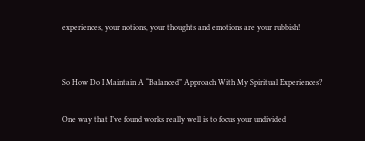experiences, your notions, your thoughts and emotions are your rubbish!


So How Do I Maintain A “Balanced” Approach With My Spiritual Experiences?

One way that I’ve found works really well is to focus your undivided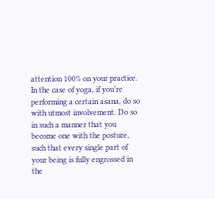attention 100% on your practice. In the case of yoga, if you’re performing a certain asana, do so with utmost involvement. Do so in such a manner that you become one with the posture, such that every single part of your being is fully engrossed in the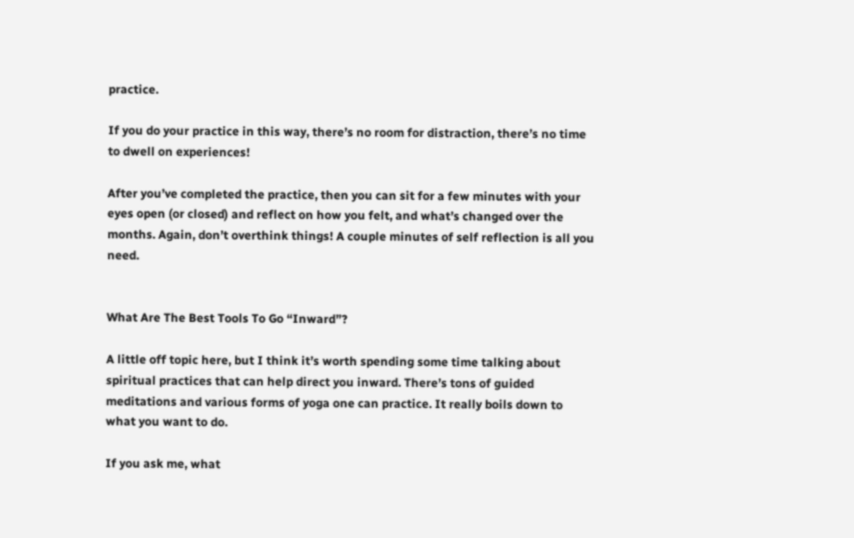practice.

If you do your practice in this way, there’s no room for distraction, there’s no time to dwell on experiences!

After you’ve completed the practice, then you can sit for a few minutes with your eyes open (or closed) and reflect on how you felt, and what’s changed over the months. Again, don’t overthink things! A couple minutes of self reflection is all you need.


What Are The Best Tools To Go “Inward”?

A little off topic here, but I think it’s worth spending some time talking about spiritual practices that can help direct you inward. There’s tons of guided meditations and various forms of yoga one can practice. It really boils down to what you want to do.

If you ask me, what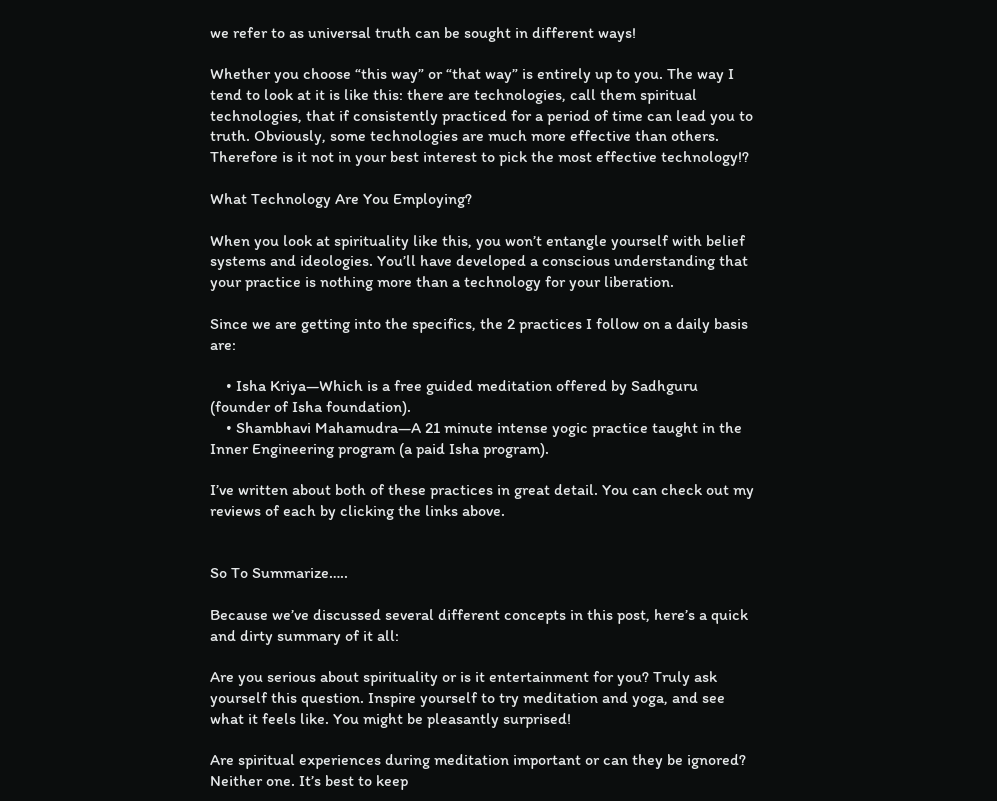we refer to as universal truth can be sought in different ways!

Whether you choose “this way” or “that way” is entirely up to you. The way I tend to look at it is like this: there are technologies, call them spiritual technologies, that if consistently practiced for a period of time can lead you to truth. Obviously, some technologies are much more effective than others. Therefore is it not in your best interest to pick the most effective technology!?

What Technology Are You Employing?

When you look at spirituality like this, you won’t entangle yourself with belief systems and ideologies. You’ll have developed a conscious understanding that your practice is nothing more than a technology for your liberation.

Since we are getting into the specifics, the 2 practices I follow on a daily basis are:

    • Isha Kriya—Which is a free guided meditation offered by Sadhguru (founder of Isha foundation).
    • Shambhavi Mahamudra—A 21 minute intense yogic practice taught in the Inner Engineering program (a paid Isha program).

I’ve written about both of these practices in great detail. You can check out my reviews of each by clicking the links above.


So To Summarize…..

Because we’ve discussed several different concepts in this post, here’s a quick and dirty summary of it all:

Are you serious about spirituality or is it entertainment for you? Truly ask yourself this question. Inspire yourself to try meditation and yoga, and see what it feels like. You might be pleasantly surprised!

Are spiritual experiences during meditation important or can they be ignored? Neither one. It’s best to keep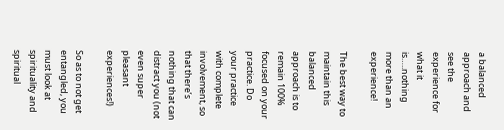a balanced approach and see the experience for what it is…..nothing more than an experience!

The best way to maintain this balanced approach is to remain 100% focused on your practice. Do your practice with complete involvement, so that there’s nothing that can distract you (not even super pleasant experiences!)

So as to not get entangled, you must look at spirituality and spiritual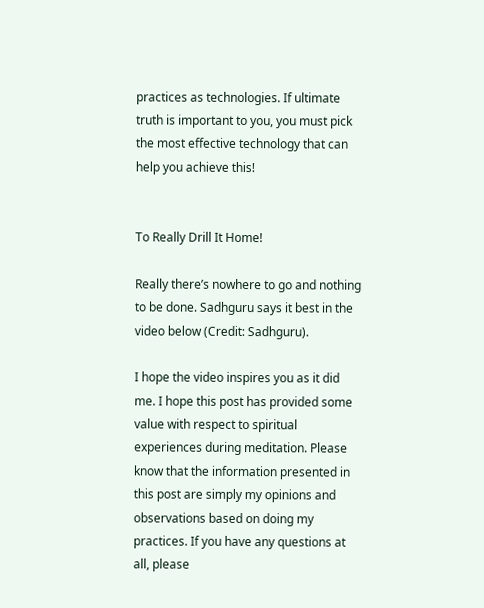practices as technologies. If ultimate truth is important to you, you must pick the most effective technology that can help you achieve this!


To Really Drill It Home!

Really there’s nowhere to go and nothing to be done. Sadhguru says it best in the video below (Credit: Sadhguru).

I hope the video inspires you as it did me. I hope this post has provided some value with respect to spiritual experiences during meditation. Please know that the information presented in this post are simply my opinions and observations based on doing my practices. If you have any questions at all, please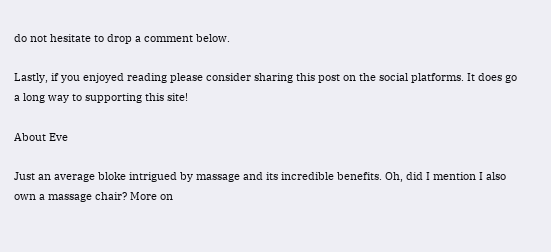do not hesitate to drop a comment below.

Lastly, if you enjoyed reading please consider sharing this post on the social platforms. It does go a long way to supporting this site!

About Eve

Just an average bloke intrigued by massage and its incredible benefits. Oh, did I mention I also own a massage chair? More on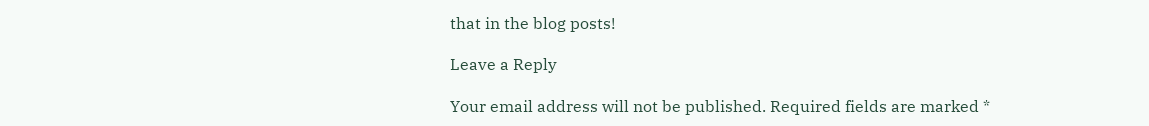that in the blog posts!

Leave a Reply

Your email address will not be published. Required fields are marked *